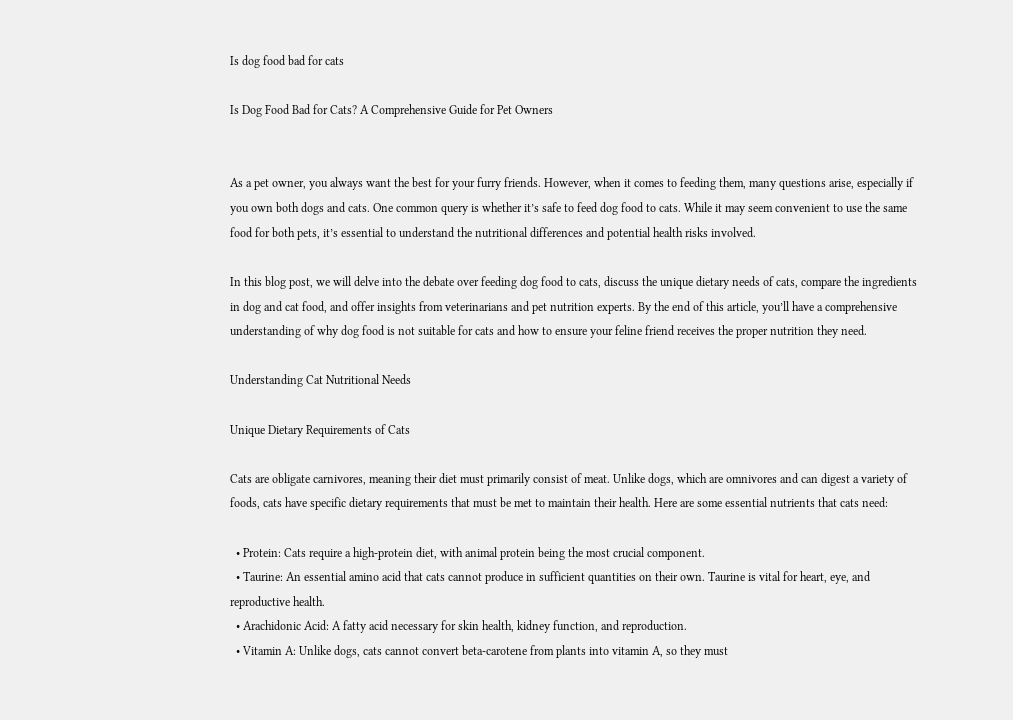Is dog food bad for cats

Is Dog Food Bad for Cats? A Comprehensive Guide for Pet Owners


As a pet owner, you always want the best for your furry friends. However, when it comes to feeding them, many questions arise, especially if you own both dogs and cats. One common query is whether it’s safe to feed dog food to cats. While it may seem convenient to use the same food for both pets, it’s essential to understand the nutritional differences and potential health risks involved.

In this blog post, we will delve into the debate over feeding dog food to cats, discuss the unique dietary needs of cats, compare the ingredients in dog and cat food, and offer insights from veterinarians and pet nutrition experts. By the end of this article, you’ll have a comprehensive understanding of why dog food is not suitable for cats and how to ensure your feline friend receives the proper nutrition they need.

Understanding Cat Nutritional Needs

Unique Dietary Requirements of Cats

Cats are obligate carnivores, meaning their diet must primarily consist of meat. Unlike dogs, which are omnivores and can digest a variety of foods, cats have specific dietary requirements that must be met to maintain their health. Here are some essential nutrients that cats need:

  • Protein: Cats require a high-protein diet, with animal protein being the most crucial component.
  • Taurine: An essential amino acid that cats cannot produce in sufficient quantities on their own. Taurine is vital for heart, eye, and reproductive health.
  • Arachidonic Acid: A fatty acid necessary for skin health, kidney function, and reproduction.
  • Vitamin A: Unlike dogs, cats cannot convert beta-carotene from plants into vitamin A, so they must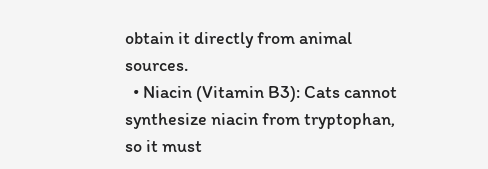obtain it directly from animal sources.
  • Niacin (Vitamin B3): Cats cannot synthesize niacin from tryptophan, so it must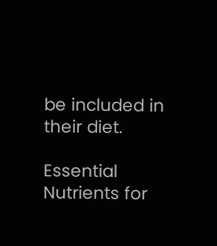be included in their diet.

Essential Nutrients for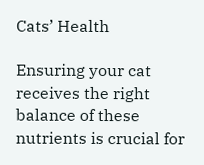Cats’ Health

Ensuring your cat receives the right balance of these nutrients is crucial for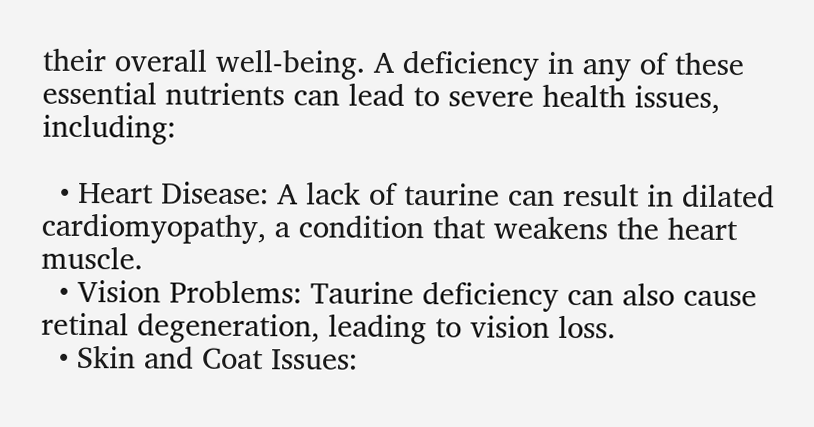their overall well-being. A deficiency in any of these essential nutrients can lead to severe health issues, including:

  • Heart Disease: A lack of taurine can result in dilated cardiomyopathy, a condition that weakens the heart muscle.
  • Vision Problems: Taurine deficiency can also cause retinal degeneration, leading to vision loss.
  • Skin and Coat Issues: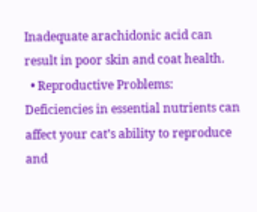Inadequate arachidonic acid can result in poor skin and coat health.
  • Reproductive Problems: Deficiencies in essential nutrients can affect your cat’s ability to reproduce and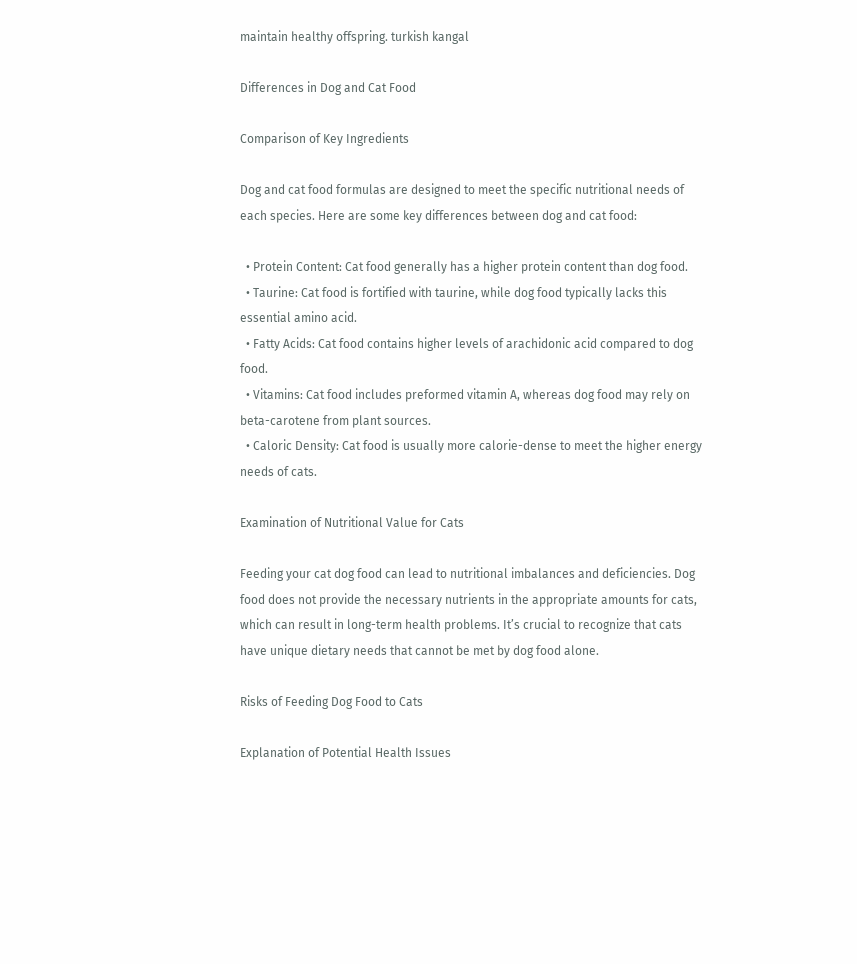maintain healthy offspring. turkish kangal

Differences in Dog and Cat Food

Comparison of Key Ingredients

Dog and cat food formulas are designed to meet the specific nutritional needs of each species. Here are some key differences between dog and cat food:

  • Protein Content: Cat food generally has a higher protein content than dog food.
  • Taurine: Cat food is fortified with taurine, while dog food typically lacks this essential amino acid.
  • Fatty Acids: Cat food contains higher levels of arachidonic acid compared to dog food.
  • Vitamins: Cat food includes preformed vitamin A, whereas dog food may rely on beta-carotene from plant sources.
  • Caloric Density: Cat food is usually more calorie-dense to meet the higher energy needs of cats.

Examination of Nutritional Value for Cats

Feeding your cat dog food can lead to nutritional imbalances and deficiencies. Dog food does not provide the necessary nutrients in the appropriate amounts for cats, which can result in long-term health problems. It’s crucial to recognize that cats have unique dietary needs that cannot be met by dog food alone.

Risks of Feeding Dog Food to Cats

Explanation of Potential Health Issues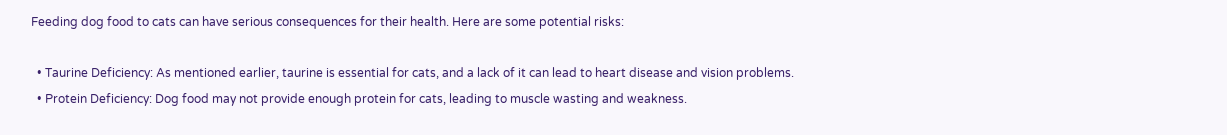Feeding dog food to cats can have serious consequences for their health. Here are some potential risks:

  • Taurine Deficiency: As mentioned earlier, taurine is essential for cats, and a lack of it can lead to heart disease and vision problems.
  • Protein Deficiency: Dog food may not provide enough protein for cats, leading to muscle wasting and weakness.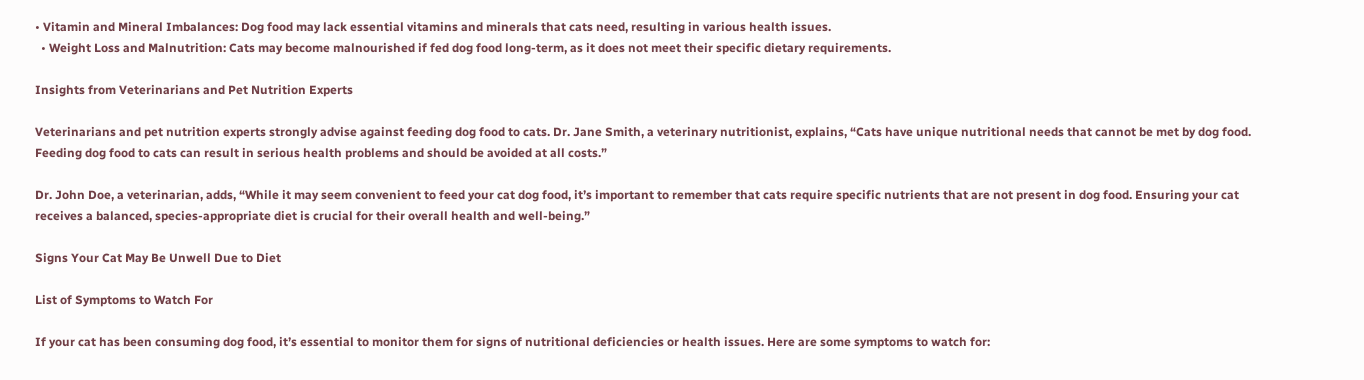• Vitamin and Mineral Imbalances: Dog food may lack essential vitamins and minerals that cats need, resulting in various health issues.
  • Weight Loss and Malnutrition: Cats may become malnourished if fed dog food long-term, as it does not meet their specific dietary requirements.

Insights from Veterinarians and Pet Nutrition Experts

Veterinarians and pet nutrition experts strongly advise against feeding dog food to cats. Dr. Jane Smith, a veterinary nutritionist, explains, “Cats have unique nutritional needs that cannot be met by dog food. Feeding dog food to cats can result in serious health problems and should be avoided at all costs.”

Dr. John Doe, a veterinarian, adds, “While it may seem convenient to feed your cat dog food, it’s important to remember that cats require specific nutrients that are not present in dog food. Ensuring your cat receives a balanced, species-appropriate diet is crucial for their overall health and well-being.”

Signs Your Cat May Be Unwell Due to Diet

List of Symptoms to Watch For

If your cat has been consuming dog food, it’s essential to monitor them for signs of nutritional deficiencies or health issues. Here are some symptoms to watch for: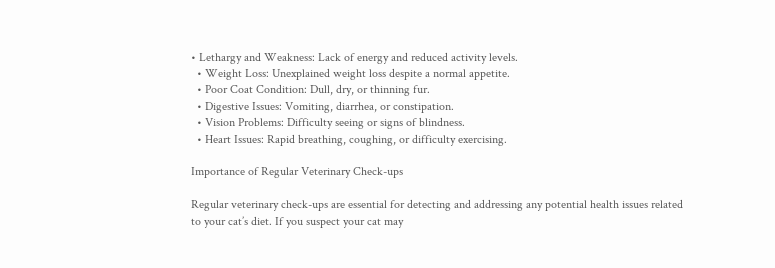• Lethargy and Weakness: Lack of energy and reduced activity levels.
  • Weight Loss: Unexplained weight loss despite a normal appetite.
  • Poor Coat Condition: Dull, dry, or thinning fur.
  • Digestive Issues: Vomiting, diarrhea, or constipation.
  • Vision Problems: Difficulty seeing or signs of blindness.
  • Heart Issues: Rapid breathing, coughing, or difficulty exercising.

Importance of Regular Veterinary Check-ups

Regular veterinary check-ups are essential for detecting and addressing any potential health issues related to your cat’s diet. If you suspect your cat may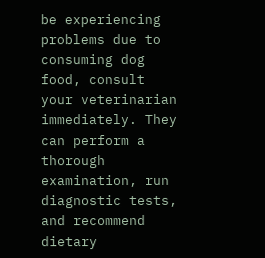be experiencing problems due to consuming dog food, consult your veterinarian immediately. They can perform a thorough examination, run diagnostic tests, and recommend dietary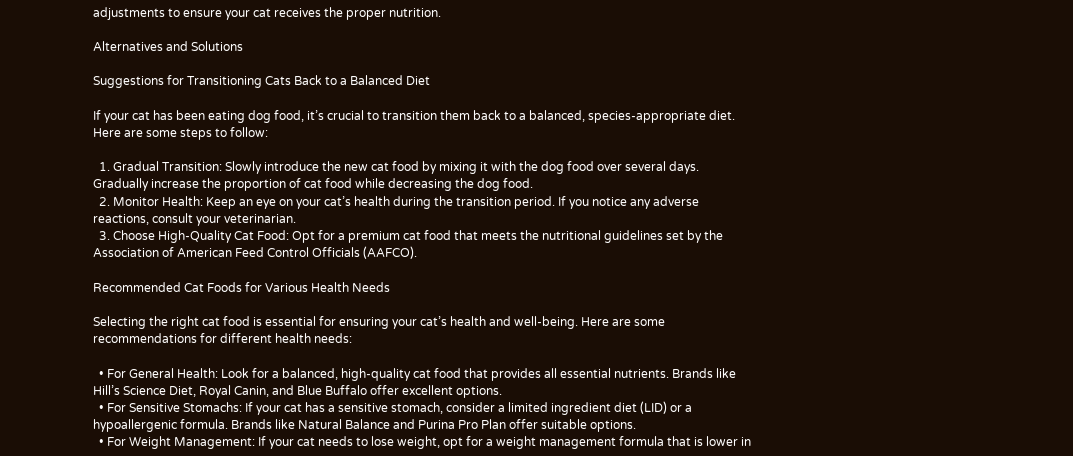adjustments to ensure your cat receives the proper nutrition.

Alternatives and Solutions

Suggestions for Transitioning Cats Back to a Balanced Diet

If your cat has been eating dog food, it’s crucial to transition them back to a balanced, species-appropriate diet. Here are some steps to follow:

  1. Gradual Transition: Slowly introduce the new cat food by mixing it with the dog food over several days. Gradually increase the proportion of cat food while decreasing the dog food.
  2. Monitor Health: Keep an eye on your cat’s health during the transition period. If you notice any adverse reactions, consult your veterinarian.
  3. Choose High-Quality Cat Food: Opt for a premium cat food that meets the nutritional guidelines set by the Association of American Feed Control Officials (AAFCO).

Recommended Cat Foods for Various Health Needs

Selecting the right cat food is essential for ensuring your cat’s health and well-being. Here are some recommendations for different health needs:

  • For General Health: Look for a balanced, high-quality cat food that provides all essential nutrients. Brands like Hill’s Science Diet, Royal Canin, and Blue Buffalo offer excellent options.
  • For Sensitive Stomachs: If your cat has a sensitive stomach, consider a limited ingredient diet (LID) or a hypoallergenic formula. Brands like Natural Balance and Purina Pro Plan offer suitable options.
  • For Weight Management: If your cat needs to lose weight, opt for a weight management formula that is lower in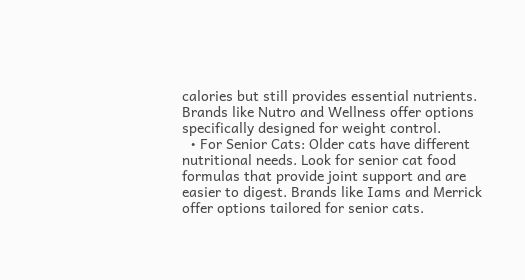calories but still provides essential nutrients. Brands like Nutro and Wellness offer options specifically designed for weight control.
  • For Senior Cats: Older cats have different nutritional needs. Look for senior cat food formulas that provide joint support and are easier to digest. Brands like Iams and Merrick offer options tailored for senior cats.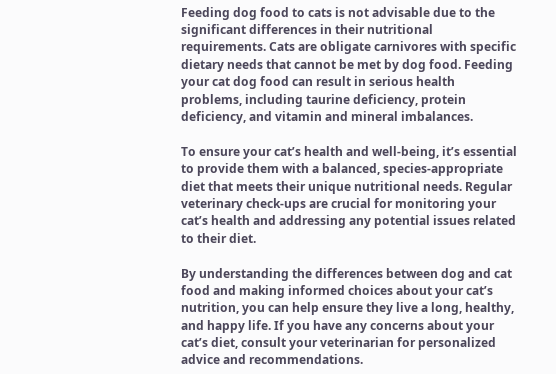Feeding dog food to cats is not advisable due to the significant differences in their nutritional requirements. Cats are obligate carnivores with specific dietary needs that cannot be met by dog food. Feeding your cat dog food can result in serious health problems, including taurine deficiency, protein deficiency, and vitamin and mineral imbalances.

To ensure your cat’s health and well-being, it’s essential to provide them with a balanced, species-appropriate diet that meets their unique nutritional needs. Regular veterinary check-ups are crucial for monitoring your cat’s health and addressing any potential issues related to their diet.

By understanding the differences between dog and cat food and making informed choices about your cat’s nutrition, you can help ensure they live a long, healthy, and happy life. If you have any concerns about your cat’s diet, consult your veterinarian for personalized advice and recommendations.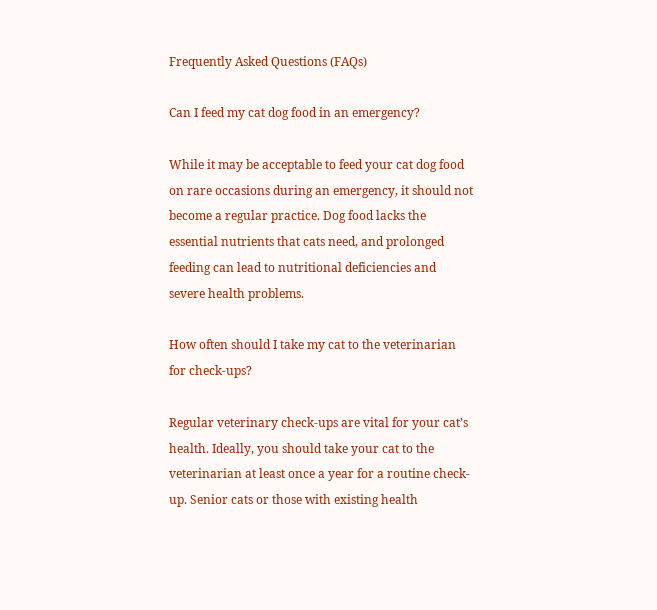Frequently Asked Questions (FAQs)

Can I feed my cat dog food in an emergency?

While it may be acceptable to feed your cat dog food on rare occasions during an emergency, it should not become a regular practice. Dog food lacks the essential nutrients that cats need, and prolonged feeding can lead to nutritional deficiencies and severe health problems.

How often should I take my cat to the veterinarian for check-ups?

Regular veterinary check-ups are vital for your cat’s health. Ideally, you should take your cat to the veterinarian at least once a year for a routine check-up. Senior cats or those with existing health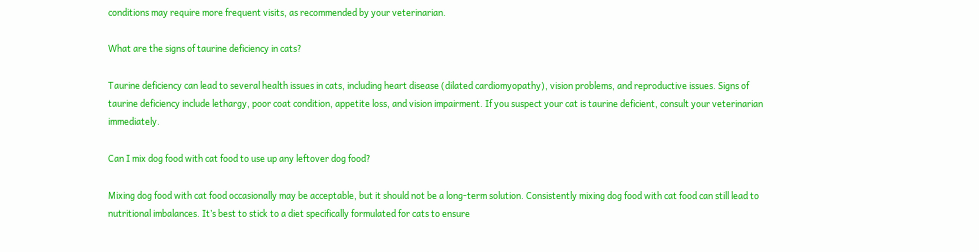conditions may require more frequent visits, as recommended by your veterinarian.

What are the signs of taurine deficiency in cats?

Taurine deficiency can lead to several health issues in cats, including heart disease (dilated cardiomyopathy), vision problems, and reproductive issues. Signs of taurine deficiency include lethargy, poor coat condition, appetite loss, and vision impairment. If you suspect your cat is taurine deficient, consult your veterinarian immediately.

Can I mix dog food with cat food to use up any leftover dog food?

Mixing dog food with cat food occasionally may be acceptable, but it should not be a long-term solution. Consistently mixing dog food with cat food can still lead to nutritional imbalances. It’s best to stick to a diet specifically formulated for cats to ensure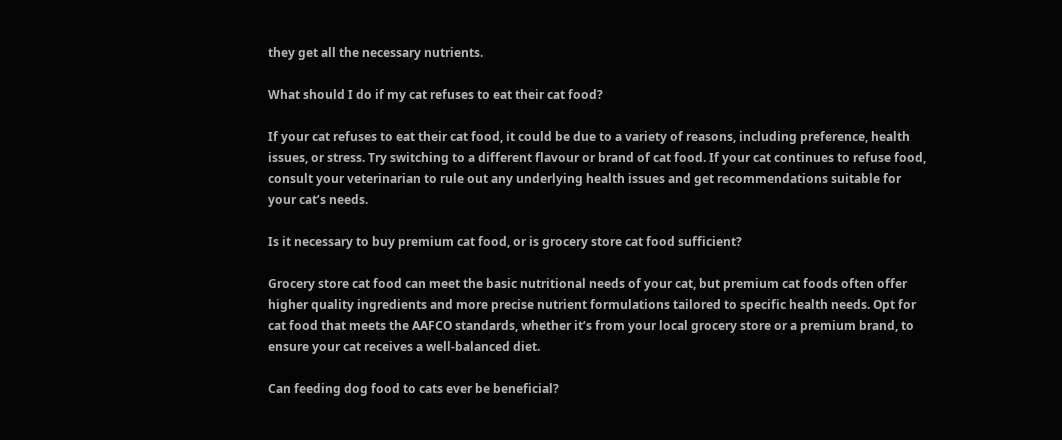they get all the necessary nutrients.

What should I do if my cat refuses to eat their cat food?

If your cat refuses to eat their cat food, it could be due to a variety of reasons, including preference, health issues, or stress. Try switching to a different flavour or brand of cat food. If your cat continues to refuse food, consult your veterinarian to rule out any underlying health issues and get recommendations suitable for your cat’s needs.

Is it necessary to buy premium cat food, or is grocery store cat food sufficient?

Grocery store cat food can meet the basic nutritional needs of your cat, but premium cat foods often offer higher quality ingredients and more precise nutrient formulations tailored to specific health needs. Opt for cat food that meets the AAFCO standards, whether it’s from your local grocery store or a premium brand, to ensure your cat receives a well-balanced diet.

Can feeding dog food to cats ever be beneficial?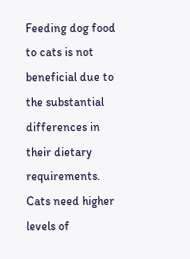Feeding dog food to cats is not beneficial due to the substantial differences in their dietary requirements. Cats need higher levels of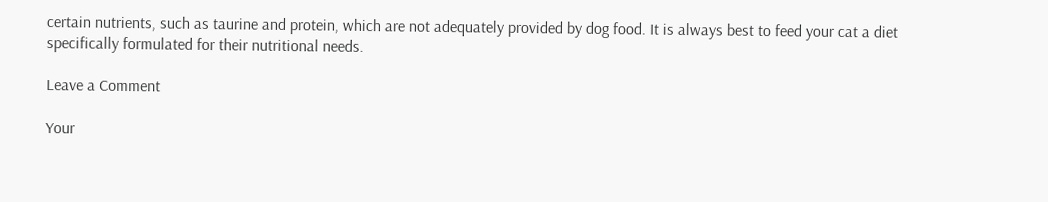certain nutrients, such as taurine and protein, which are not adequately provided by dog food. It is always best to feed your cat a diet specifically formulated for their nutritional needs.

Leave a Comment

Your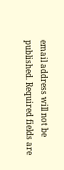email address will not be published. Required fields are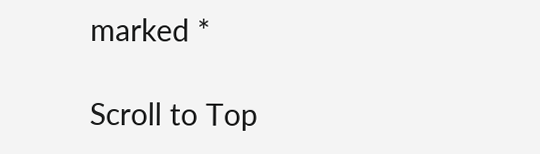marked *

Scroll to Top